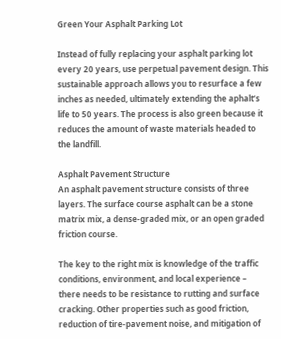Green Your Asphalt Parking Lot

Instead of fully replacing your asphalt parking lot every 20 years, use perpetual pavement design. This sustainable approach allows you to resurface a few inches as needed, ultimately extending the aphalt’s life to 50 years. The process is also green because it reduces the amount of waste materials headed to the landfill.

Asphalt Pavement Structure
An asphalt pavement structure consists of three layers. The surface course asphalt can be a stone matrix mix, a dense-graded mix, or an open graded friction course.

The key to the right mix is knowledge of the traffic conditions, environment, and local experience – there needs to be resistance to rutting and surface cracking. Other properties such as good friction, reduction of tire-pavement noise, and mitigation of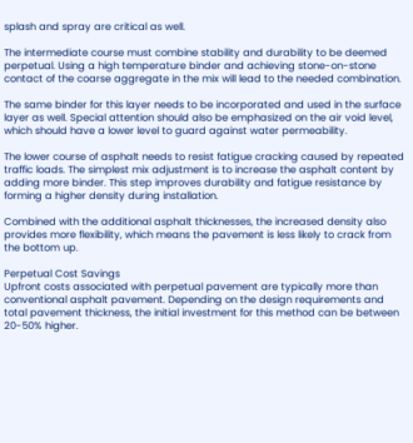splash and spray are critical as well.

The intermediate course must combine stability and durability to be deemed perpetual. Using a high temperature binder and achieving stone-on-stone contact of the coarse aggregate in the mix will lead to the needed combination.

The same binder for this layer needs to be incorporated and used in the surface layer as well. Special attention should also be emphasized on the air void level, which should have a lower level to guard against water permeability.

The lower course of asphalt needs to resist fatigue cracking caused by repeated traffic loads. The simplest mix adjustment is to increase the asphalt content by adding more binder. This step improves durability and fatigue resistance by forming a higher density during installation.

Combined with the additional asphalt thicknesses, the increased density also provides more flexibility, which means the pavement is less likely to crack from the bottom up.

Perpetual Cost Savings
Upfront costs associated with perpetual pavement are typically more than conventional asphalt pavement. Depending on the design requirements and total pavement thickness, the initial investment for this method can be between 20-50% higher.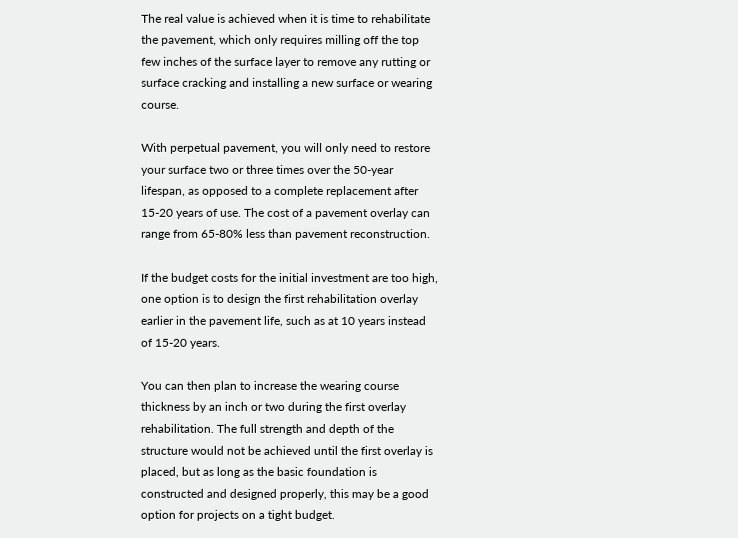The real value is achieved when it is time to rehabilitate the pavement, which only requires milling off the top few inches of the surface layer to remove any rutting or surface cracking and installing a new surface or wearing course.

With perpetual pavement, you will only need to restore your surface two or three times over the 50-year lifespan, as opposed to a complete replacement after 15-20 years of use. The cost of a pavement overlay can range from 65-80% less than pavement reconstruction.

If the budget costs for the initial investment are too high, one option is to design the first rehabilitation overlay earlier in the pavement life, such as at 10 years instead of 15-20 years.

You can then plan to increase the wearing course thickness by an inch or two during the first overlay rehabilitation. The full strength and depth of the structure would not be achieved until the first overlay is placed, but as long as the basic foundation is constructed and designed properly, this may be a good option for projects on a tight budget.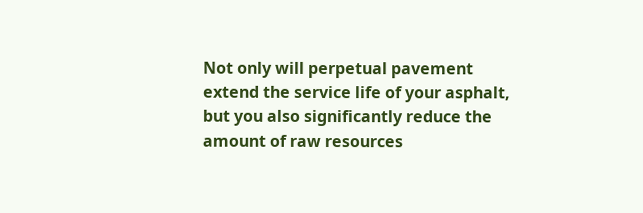Not only will perpetual pavement extend the service life of your asphalt, but you also significantly reduce the amount of raw resources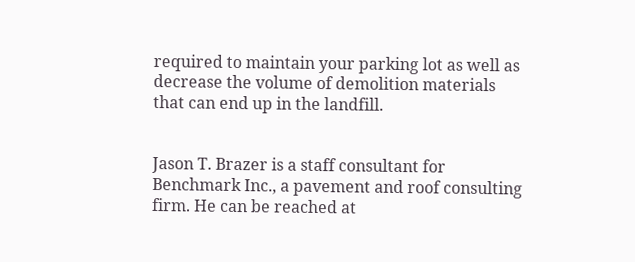required to maintain your parking lot as well as decrease the volume of demolition materials that can end up in the landfill.


Jason T. Brazer is a staff consultant for Benchmark Inc., a pavement and roof consulting firm. He can be reached at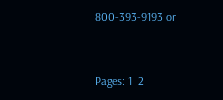800-393-9193 or


Pages: 1  2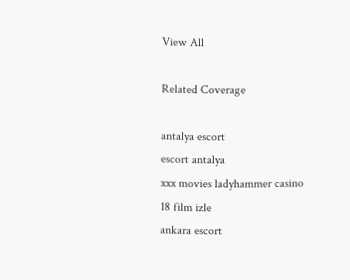View All

Related Coverage

antalya escort
escort antalya
xxx movies ladyhammer casino
18 film izle
ankara escort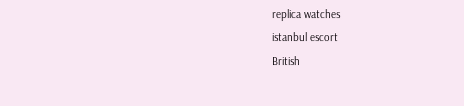replica watches
istanbul escort
British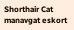Shorthair Cat
manavgat eskort